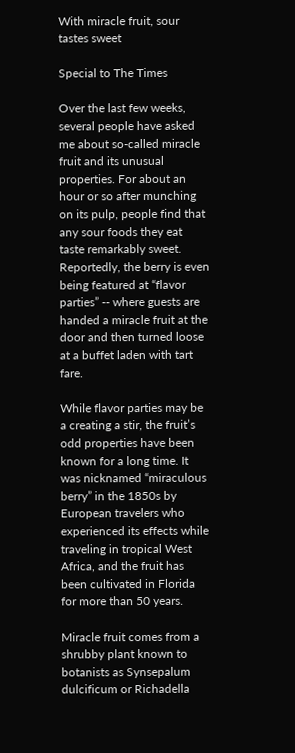With miracle fruit, sour tastes sweet

Special to The Times

Over the last few weeks, several people have asked me about so-called miracle fruit and its unusual properties. For about an hour or so after munching on its pulp, people find that any sour foods they eat taste remarkably sweet. Reportedly, the berry is even being featured at “flavor parties” -- where guests are handed a miracle fruit at the door and then turned loose at a buffet laden with tart fare.

While flavor parties may be a creating a stir, the fruit’s odd properties have been known for a long time. It was nicknamed “miraculous berry” in the 1850s by European travelers who experienced its effects while traveling in tropical West Africa, and the fruit has been cultivated in Florida for more than 50 years.

Miracle fruit comes from a shrubby plant known to botanists as Synsepalum dulcificum or Richadella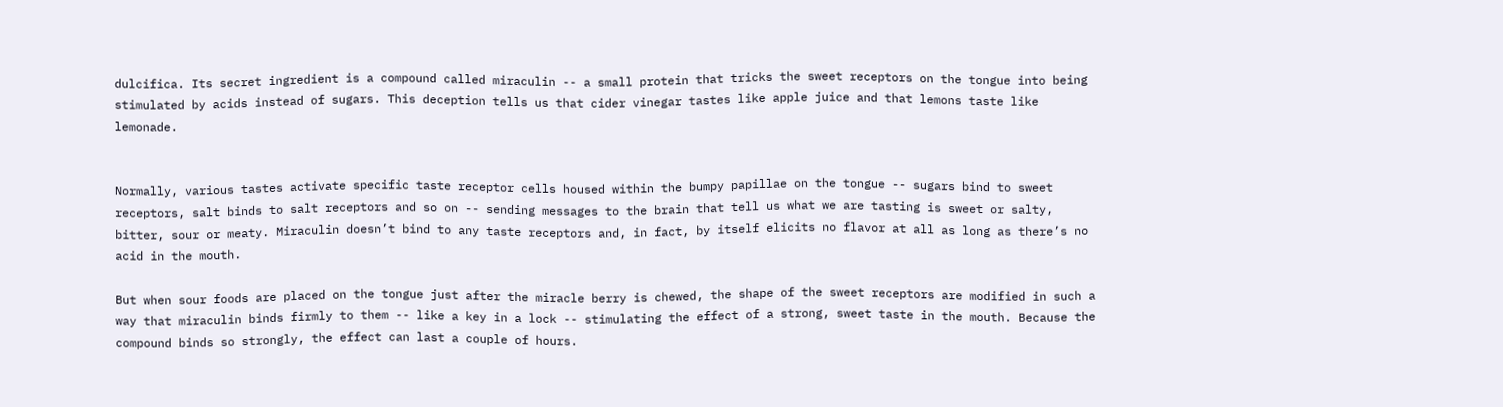dulcifica. Its secret ingredient is a compound called miraculin -- a small protein that tricks the sweet receptors on the tongue into being stimulated by acids instead of sugars. This deception tells us that cider vinegar tastes like apple juice and that lemons taste like lemonade.


Normally, various tastes activate specific taste receptor cells housed within the bumpy papillae on the tongue -- sugars bind to sweet receptors, salt binds to salt receptors and so on -- sending messages to the brain that tell us what we are tasting is sweet or salty, bitter, sour or meaty. Miraculin doesn’t bind to any taste receptors and, in fact, by itself elicits no flavor at all as long as there’s no acid in the mouth.

But when sour foods are placed on the tongue just after the miracle berry is chewed, the shape of the sweet receptors are modified in such a way that miraculin binds firmly to them -- like a key in a lock -- stimulating the effect of a strong, sweet taste in the mouth. Because the compound binds so strongly, the effect can last a couple of hours.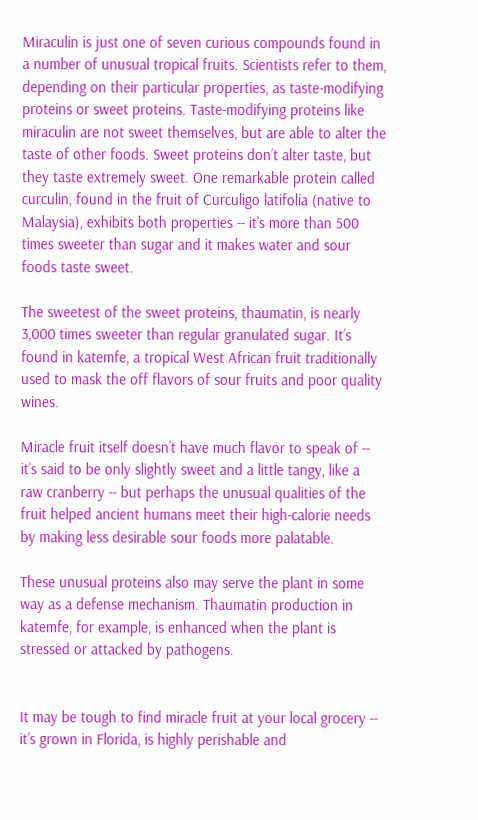Miraculin is just one of seven curious compounds found in a number of unusual tropical fruits. Scientists refer to them, depending on their particular properties, as taste-modifying proteins or sweet proteins. Taste-modifying proteins like miraculin are not sweet themselves, but are able to alter the taste of other foods. Sweet proteins don’t alter taste, but they taste extremely sweet. One remarkable protein called curculin, found in the fruit of Curculigo latifolia (native to Malaysia), exhibits both properties -- it’s more than 500 times sweeter than sugar and it makes water and sour foods taste sweet.

The sweetest of the sweet proteins, thaumatin, is nearly 3,000 times sweeter than regular granulated sugar. It’s found in katemfe, a tropical West African fruit traditionally used to mask the off flavors of sour fruits and poor quality wines.

Miracle fruit itself doesn’t have much flavor to speak of -- it’s said to be only slightly sweet and a little tangy, like a raw cranberry -- but perhaps the unusual qualities of the fruit helped ancient humans meet their high-calorie needs by making less desirable sour foods more palatable.

These unusual proteins also may serve the plant in some way as a defense mechanism. Thaumatin production in katemfe, for example, is enhanced when the plant is stressed or attacked by pathogens.


It may be tough to find miracle fruit at your local grocery -- it’s grown in Florida, is highly perishable and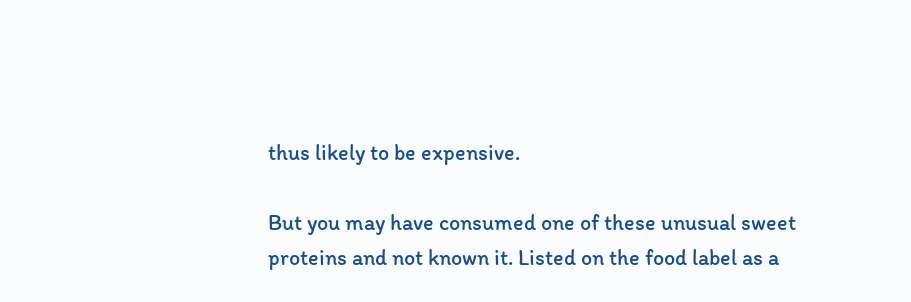thus likely to be expensive.

But you may have consumed one of these unusual sweet proteins and not known it. Listed on the food label as a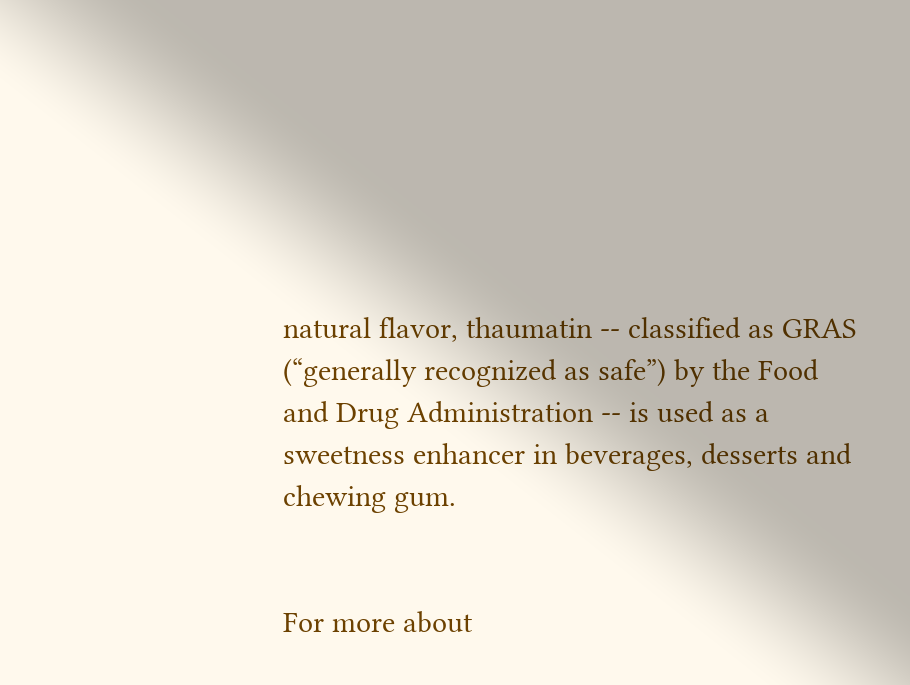natural flavor, thaumatin -- classified as GRAS (“generally recognized as safe”) by the Food and Drug Administration -- is used as a sweetness enhancer in beverages, desserts and chewing gum.


For more about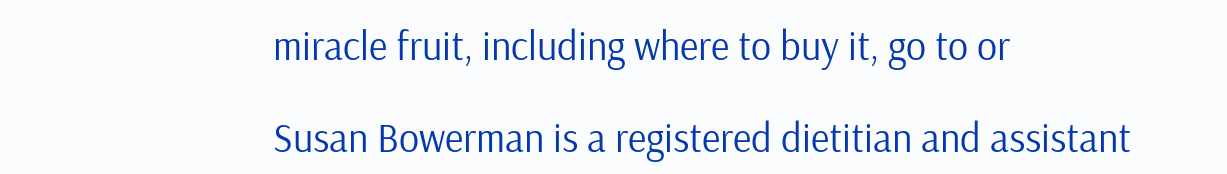miracle fruit, including where to buy it, go to or

Susan Bowerman is a registered dietitian and assistant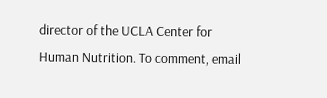director of the UCLA Center for Human Nutrition. To comment, email